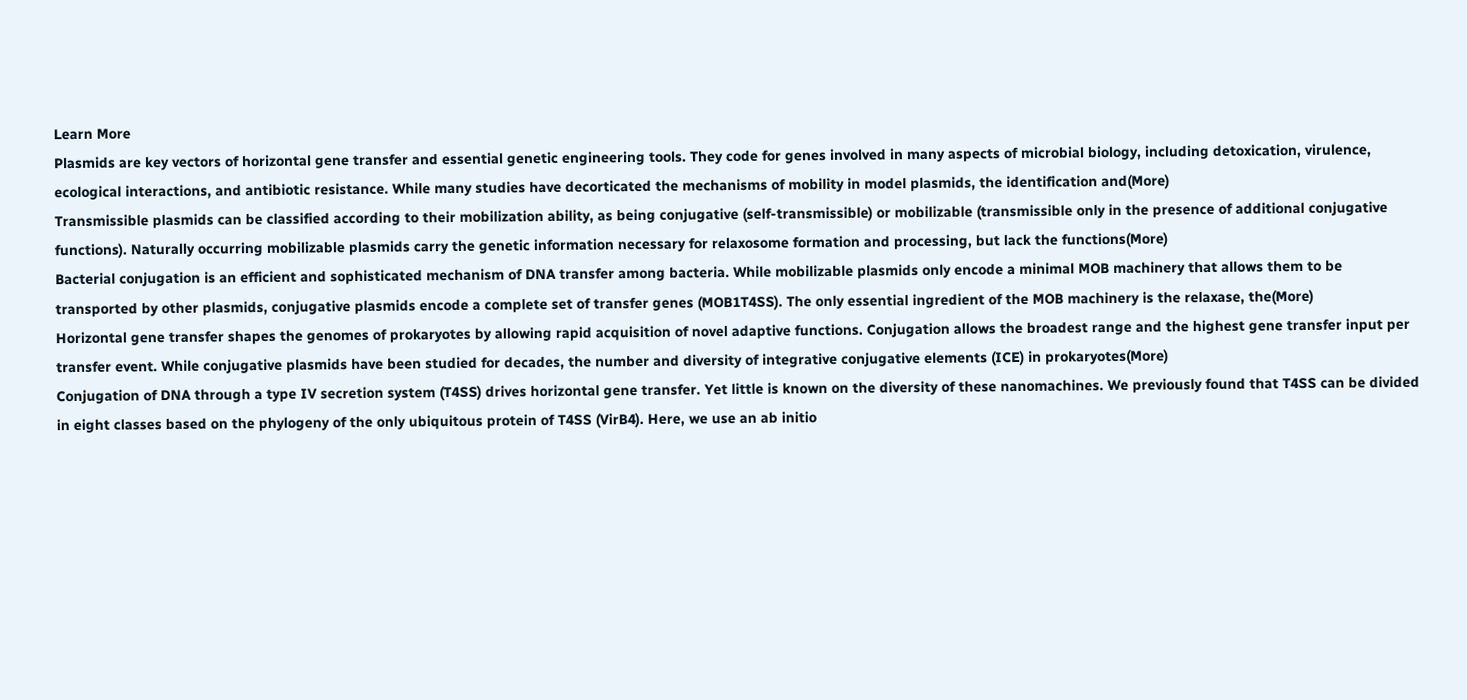Learn More
Plasmids are key vectors of horizontal gene transfer and essential genetic engineering tools. They code for genes involved in many aspects of microbial biology, including detoxication, virulence, ecological interactions, and antibiotic resistance. While many studies have decorticated the mechanisms of mobility in model plasmids, the identification and(More)
Transmissible plasmids can be classified according to their mobilization ability, as being conjugative (self-transmissible) or mobilizable (transmissible only in the presence of additional conjugative functions). Naturally occurring mobilizable plasmids carry the genetic information necessary for relaxosome formation and processing, but lack the functions(More)
Bacterial conjugation is an efficient and sophisticated mechanism of DNA transfer among bacteria. While mobilizable plasmids only encode a minimal MOB machinery that allows them to be transported by other plasmids, conjugative plasmids encode a complete set of transfer genes (MOB1T4SS). The only essential ingredient of the MOB machinery is the relaxase, the(More)
Horizontal gene transfer shapes the genomes of prokaryotes by allowing rapid acquisition of novel adaptive functions. Conjugation allows the broadest range and the highest gene transfer input per transfer event. While conjugative plasmids have been studied for decades, the number and diversity of integrative conjugative elements (ICE) in prokaryotes(More)
Conjugation of DNA through a type IV secretion system (T4SS) drives horizontal gene transfer. Yet little is known on the diversity of these nanomachines. We previously found that T4SS can be divided in eight classes based on the phylogeny of the only ubiquitous protein of T4SS (VirB4). Here, we use an ab initio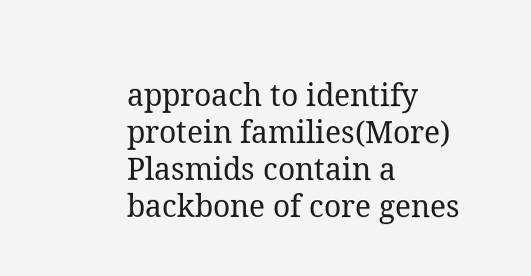approach to identify protein families(More)
Plasmids contain a backbone of core genes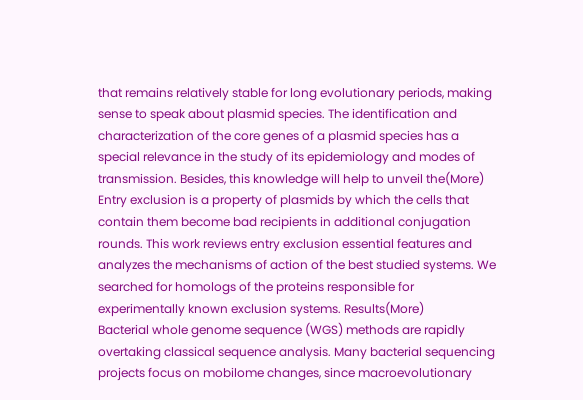that remains relatively stable for long evolutionary periods, making sense to speak about plasmid species. The identification and characterization of the core genes of a plasmid species has a special relevance in the study of its epidemiology and modes of transmission. Besides, this knowledge will help to unveil the(More)
Entry exclusion is a property of plasmids by which the cells that contain them become bad recipients in additional conjugation rounds. This work reviews entry exclusion essential features and analyzes the mechanisms of action of the best studied systems. We searched for homologs of the proteins responsible for experimentally known exclusion systems. Results(More)
Bacterial whole genome sequence (WGS) methods are rapidly overtaking classical sequence analysis. Many bacterial sequencing projects focus on mobilome changes, since macroevolutionary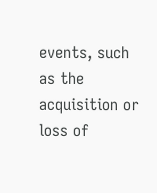events, such as the acquisition or loss of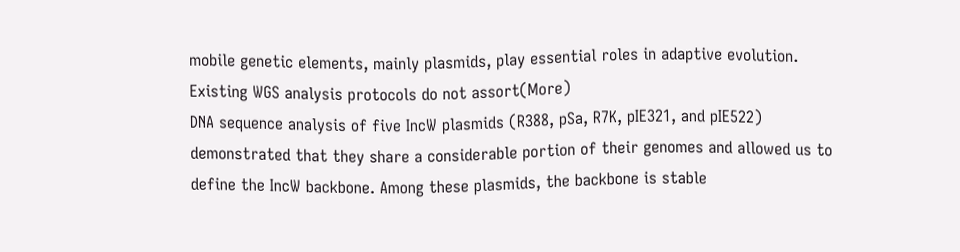mobile genetic elements, mainly plasmids, play essential roles in adaptive evolution. Existing WGS analysis protocols do not assort(More)
DNA sequence analysis of five IncW plasmids (R388, pSa, R7K, pIE321, and pIE522) demonstrated that they share a considerable portion of their genomes and allowed us to define the IncW backbone. Among these plasmids, the backbone is stable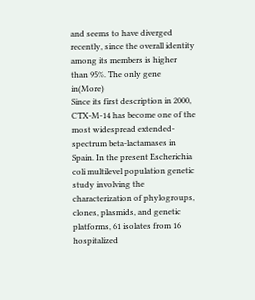and seems to have diverged recently, since the overall identity among its members is higher than 95%. The only gene in(More)
Since its first description in 2000, CTX-M-14 has become one of the most widespread extended-spectrum beta-lactamases in Spain. In the present Escherichia coli multilevel population genetic study involving the characterization of phylogroups, clones, plasmids, and genetic platforms, 61 isolates from 16 hospitalized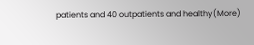patients and 40 outpatients and healthy(More)